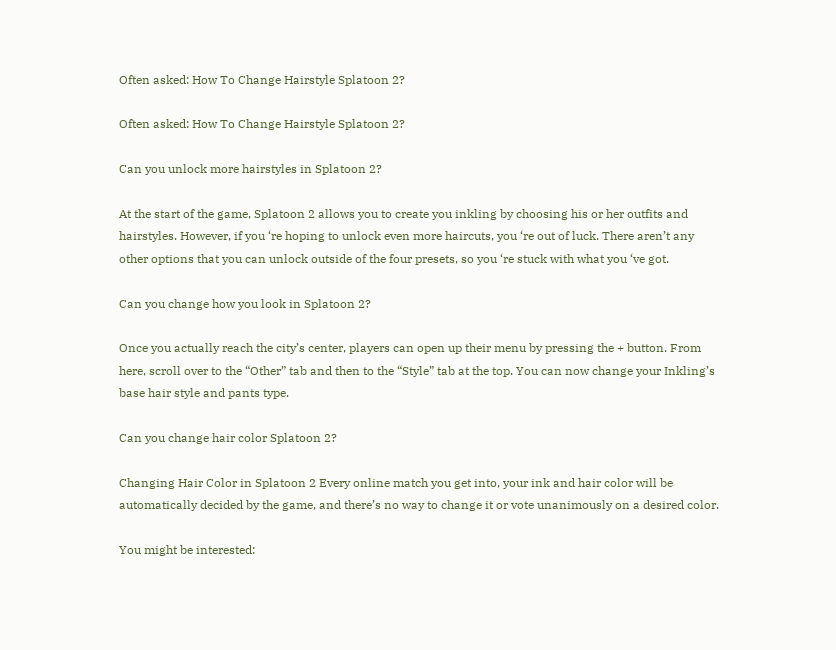Often asked: How To Change Hairstyle Splatoon 2?

Often asked: How To Change Hairstyle Splatoon 2?

Can you unlock more hairstyles in Splatoon 2?

At the start of the game, Splatoon 2 allows you to create you inkling by choosing his or her outfits and hairstyles. However, if you ‘re hoping to unlock even more haircuts, you ‘re out of luck. There aren’t any other options that you can unlock outside of the four presets, so you ‘re stuck with what you ‘ve got.

Can you change how you look in Splatoon 2?

Once you actually reach the city’s center, players can open up their menu by pressing the + button. From here, scroll over to the “Other” tab and then to the “Style” tab at the top. You can now change your Inkling’s base hair style and pants type.

Can you change hair color Splatoon 2?

Changing Hair Color in Splatoon 2 Every online match you get into, your ink and hair color will be automatically decided by the game, and there’s no way to change it or vote unanimously on a desired color.

You might be interested: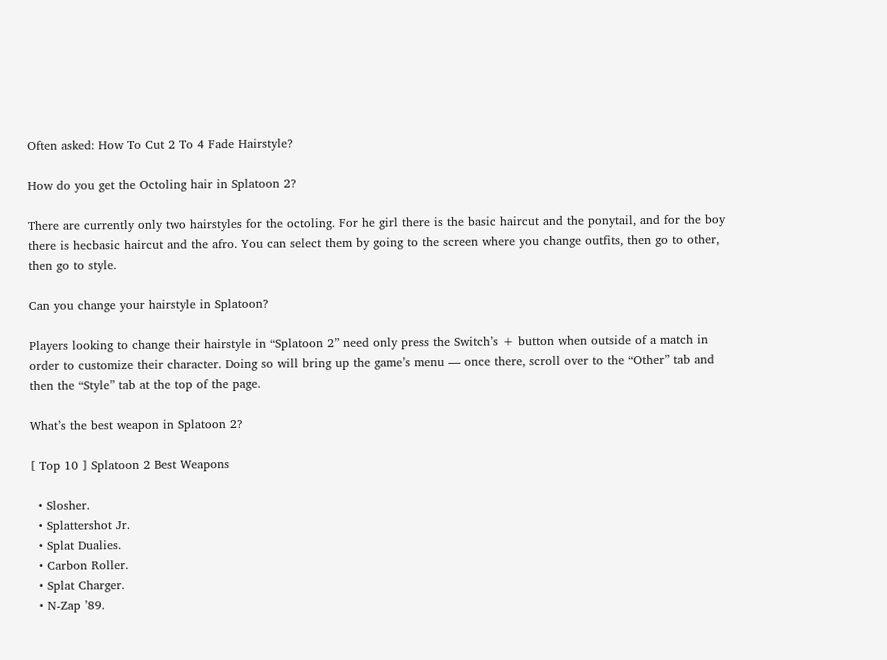Often asked: How To Cut 2 To 4 Fade Hairstyle?

How do you get the Octoling hair in Splatoon 2?

There are currently only two hairstyles for the octoling. For he girl there is the basic haircut and the ponytail, and for the boy there is hecbasic haircut and the afro. You can select them by going to the screen where you change outfits, then go to other, then go to style.

Can you change your hairstyle in Splatoon?

Players looking to change their hairstyle in “Splatoon 2” need only press the Switch’s + button when outside of a match in order to customize their character. Doing so will bring up the game’s menu — once there, scroll over to the “Other” tab and then the “Style” tab at the top of the page.

What’s the best weapon in Splatoon 2?

[ Top 10 ] Splatoon 2 Best Weapons

  • Slosher.
  • Splattershot Jr.
  • Splat Dualies.
  • Carbon Roller.
  • Splat Charger.
  • N-Zap ’89.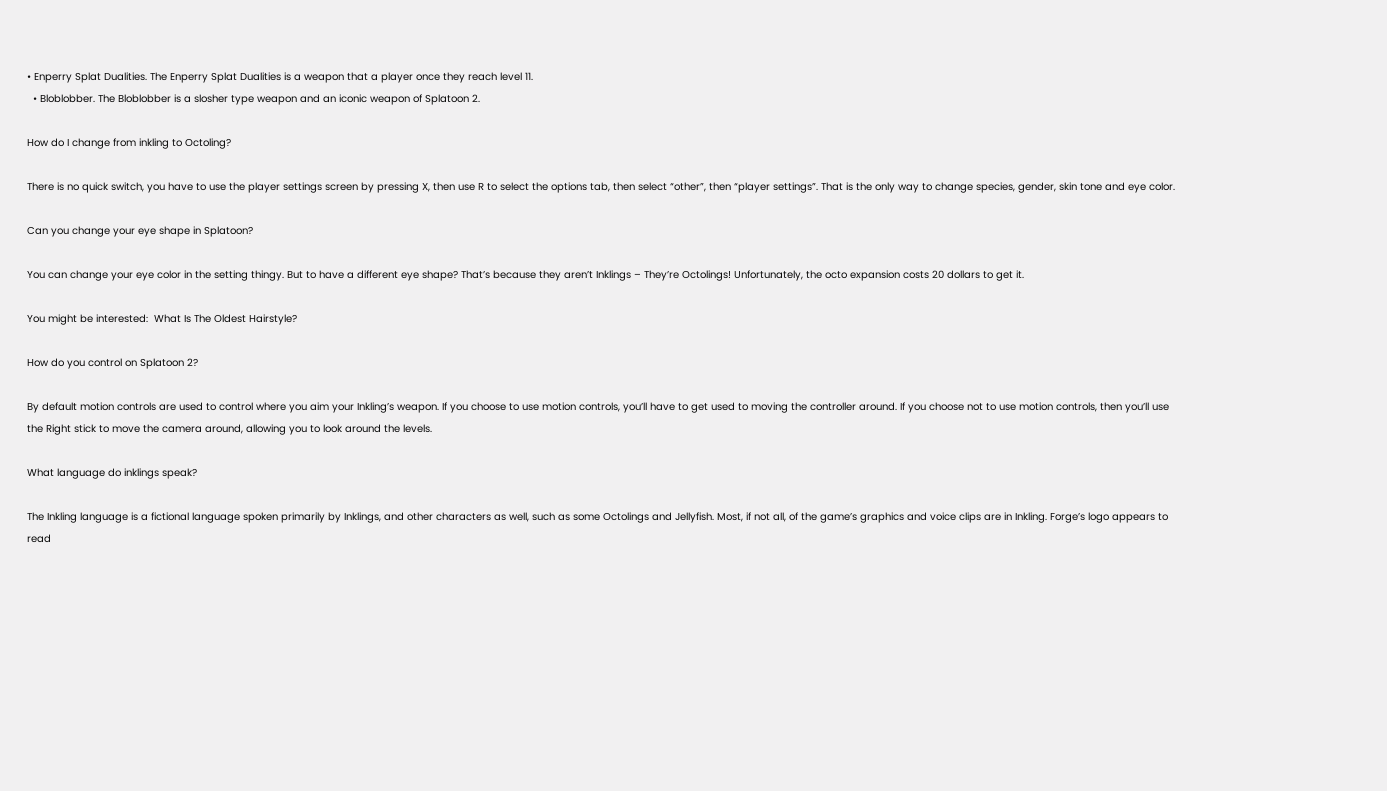• Enperry Splat Dualities. The Enperry Splat Dualities is a weapon that a player once they reach level 11.
  • Bloblobber. The Bloblobber is a slosher type weapon and an iconic weapon of Splatoon 2.

How do I change from inkling to Octoling?

There is no quick switch, you have to use the player settings screen by pressing X, then use R to select the options tab, then select “other”, then “player settings”. That is the only way to change species, gender, skin tone and eye color.

Can you change your eye shape in Splatoon?

You can change your eye color in the setting thingy. But to have a different eye shape? That’s because they aren’t Inklings – They’re Octolings! Unfortunately, the octo expansion costs 20 dollars to get it.

You might be interested:  What Is The Oldest Hairstyle?

How do you control on Splatoon 2?

By default motion controls are used to control where you aim your Inkling’s weapon. If you choose to use motion controls, you’ll have to get used to moving the controller around. If you choose not to use motion controls, then you’ll use the Right stick to move the camera around, allowing you to look around the levels.

What language do inklings speak?

The Inkling language is a fictional language spoken primarily by Inklings, and other characters as well, such as some Octolings and Jellyfish. Most, if not all, of the game’s graphics and voice clips are in Inkling. Forge’s logo appears to read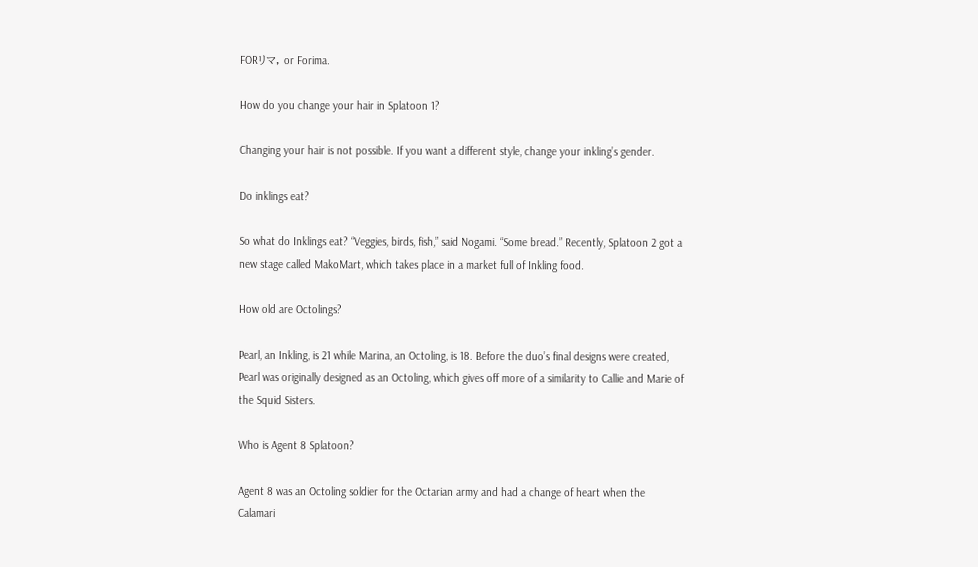FORリマ, or Forima.

How do you change your hair in Splatoon 1?

Changing your hair is not possible. If you want a different style, change your inkling’s gender.

Do inklings eat?

So what do Inklings eat? “Veggies, birds, fish,” said Nogami. “Some bread.” Recently, Splatoon 2 got a new stage called MakoMart, which takes place in a market full of Inkling food.

How old are Octolings?

Pearl, an Inkling, is 21 while Marina, an Octoling, is 18. Before the duo’s final designs were created, Pearl was originally designed as an Octoling, which gives off more of a similarity to Callie and Marie of the Squid Sisters.

Who is Agent 8 Splatoon?

Agent 8 was an Octoling soldier for the Octarian army and had a change of heart when the Calamari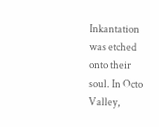Inkantation was etched onto their soul. In Octo Valley,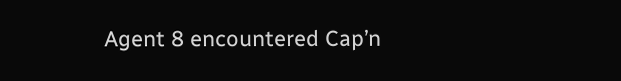Agent 8 encountered Cap’n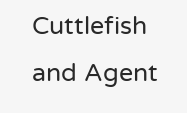Cuttlefish and Agent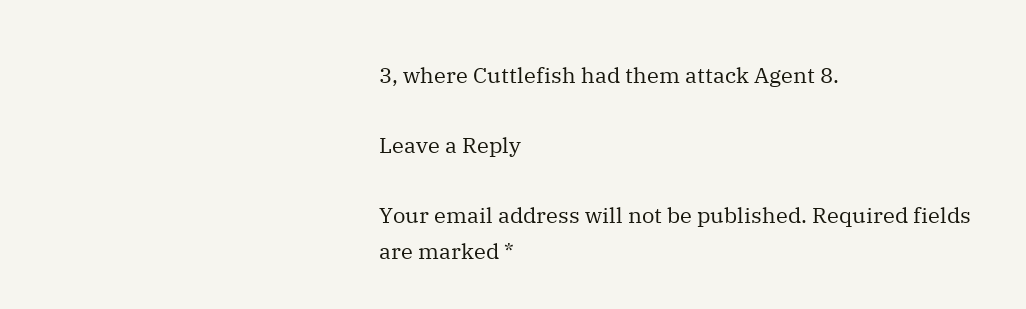3, where Cuttlefish had them attack Agent 8.

Leave a Reply

Your email address will not be published. Required fields are marked *